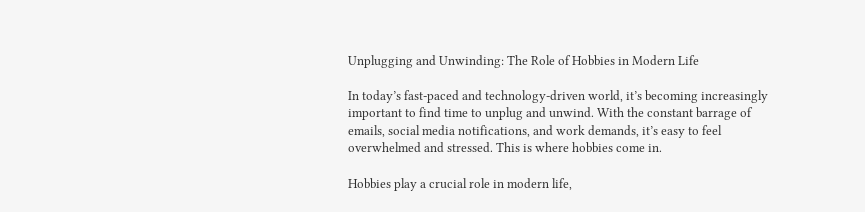Unplugging and Unwinding: The Role of Hobbies in Modern Life

In today’s fast-paced and technology-driven world, it’s becoming increasingly important to find time to unplug and unwind. With the constant barrage of emails, social media notifications, and work demands, it’s easy to feel overwhelmed and stressed. This is where hobbies come in.

Hobbies play a crucial role in modern life,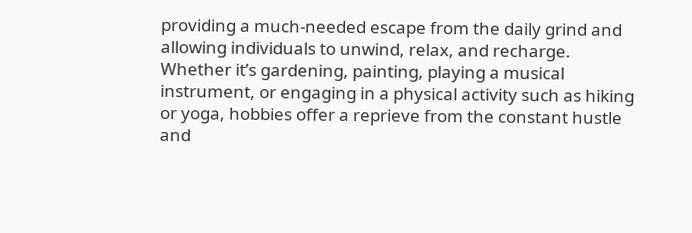providing a much-needed escape from the daily grind and allowing individuals to unwind, relax, and recharge. Whether it’s gardening, painting, playing a musical instrument, or engaging in a physical activity such as hiking or yoga, hobbies offer a reprieve from the constant hustle and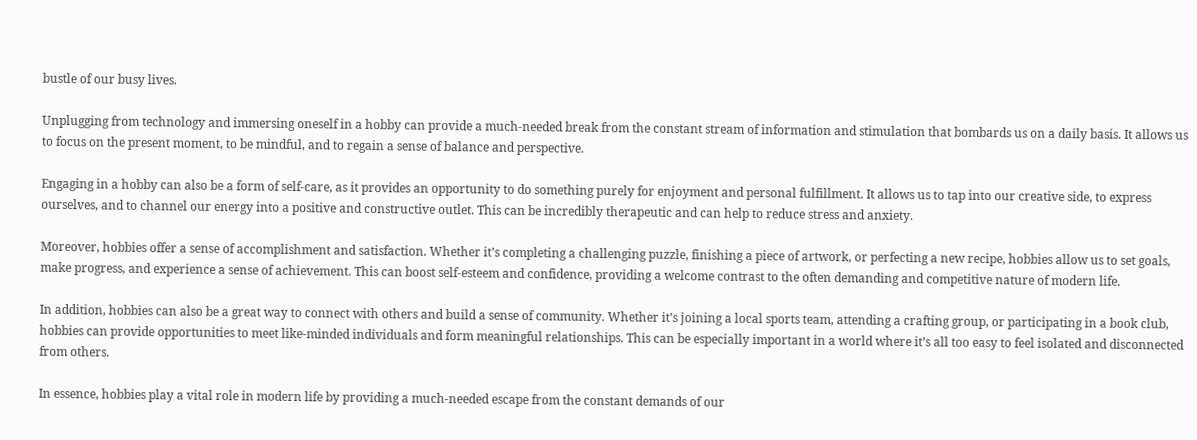bustle of our busy lives.

Unplugging from technology and immersing oneself in a hobby can provide a much-needed break from the constant stream of information and stimulation that bombards us on a daily basis. It allows us to focus on the present moment, to be mindful, and to regain a sense of balance and perspective.

Engaging in a hobby can also be a form of self-care, as it provides an opportunity to do something purely for enjoyment and personal fulfillment. It allows us to tap into our creative side, to express ourselves, and to channel our energy into a positive and constructive outlet. This can be incredibly therapeutic and can help to reduce stress and anxiety.

Moreover, hobbies offer a sense of accomplishment and satisfaction. Whether it’s completing a challenging puzzle, finishing a piece of artwork, or perfecting a new recipe, hobbies allow us to set goals, make progress, and experience a sense of achievement. This can boost self-esteem and confidence, providing a welcome contrast to the often demanding and competitive nature of modern life.

In addition, hobbies can also be a great way to connect with others and build a sense of community. Whether it’s joining a local sports team, attending a crafting group, or participating in a book club, hobbies can provide opportunities to meet like-minded individuals and form meaningful relationships. This can be especially important in a world where it’s all too easy to feel isolated and disconnected from others.

In essence, hobbies play a vital role in modern life by providing a much-needed escape from the constant demands of our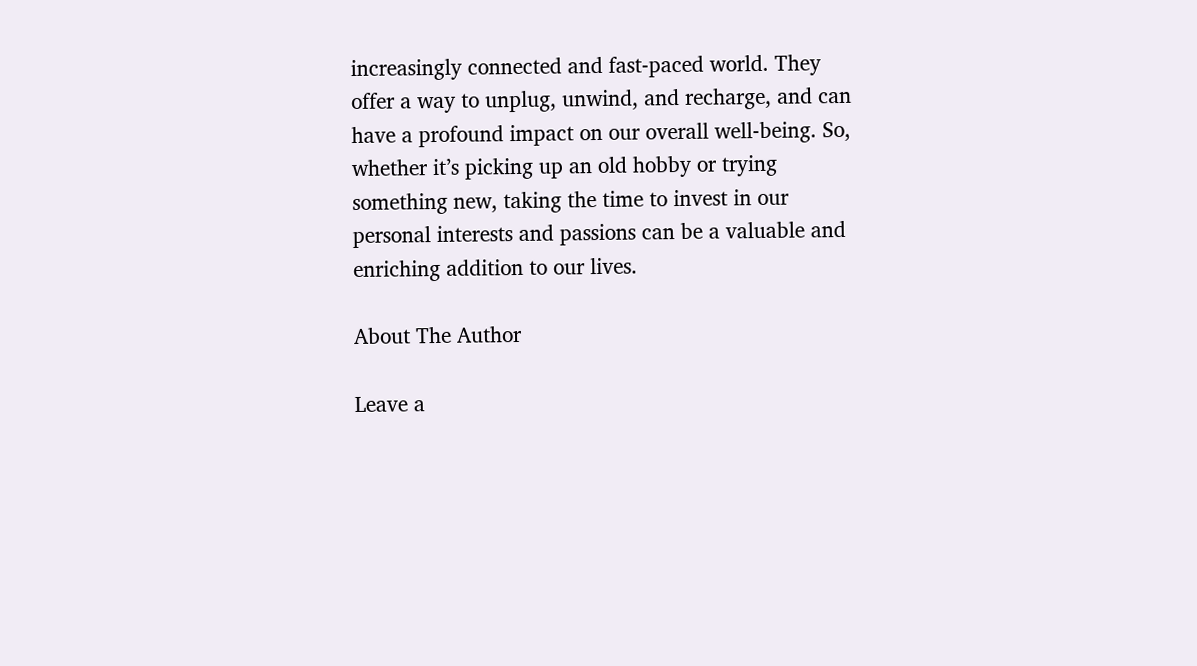increasingly connected and fast-paced world. They offer a way to unplug, unwind, and recharge, and can have a profound impact on our overall well-being. So, whether it’s picking up an old hobby or trying something new, taking the time to invest in our personal interests and passions can be a valuable and enriching addition to our lives.

About The Author

Leave a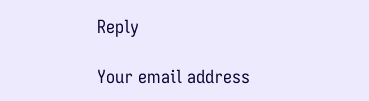Reply

Your email address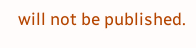will not be published.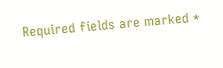Required fields are marked *